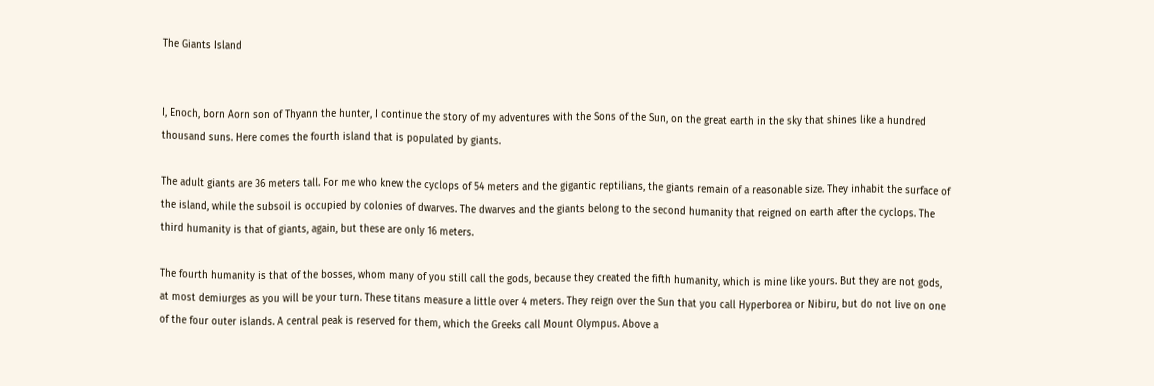The Giants Island


I, Enoch, born Aorn son of Thyann the hunter, I continue the story of my adventures with the Sons of the Sun, on the great earth in the sky that shines like a hundred thousand suns. Here comes the fourth island that is populated by giants.

The adult giants are 36 meters tall. For me who knew the cyclops of 54 meters and the gigantic reptilians, the giants remain of a reasonable size. They inhabit the surface of the island, while the subsoil is occupied by colonies of dwarves. The dwarves and the giants belong to the second humanity that reigned on earth after the cyclops. The third humanity is that of giants, again, but these are only 16 meters.

The fourth humanity is that of the bosses, whom many of you still call the gods, because they created the fifth humanity, which is mine like yours. But they are not gods, at most demiurges as you will be your turn. These titans measure a little over 4 meters. They reign over the Sun that you call Hyperborea or Nibiru, but do not live on one of the four outer islands. A central peak is reserved for them, which the Greeks call Mount Olympus. Above a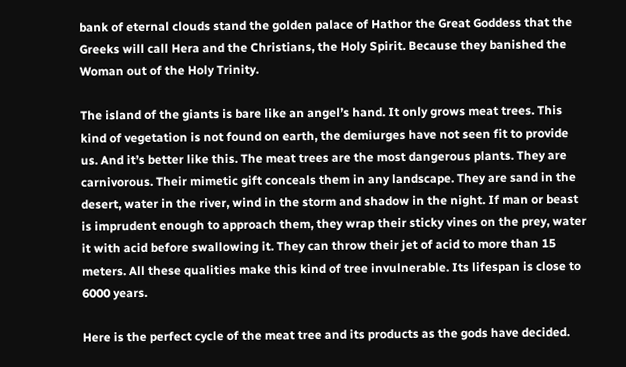bank of eternal clouds stand the golden palace of Hathor the Great Goddess that the Greeks will call Hera and the Christians, the Holy Spirit. Because they banished the Woman out of the Holy Trinity.

The island of the giants is bare like an angel’s hand. It only grows meat trees. This kind of vegetation is not found on earth, the demiurges have not seen fit to provide us. And it’s better like this. The meat trees are the most dangerous plants. They are carnivorous. Their mimetic gift conceals them in any landscape. They are sand in the desert, water in the river, wind in the storm and shadow in the night. If man or beast is imprudent enough to approach them, they wrap their sticky vines on the prey, water it with acid before swallowing it. They can throw their jet of acid to more than 15 meters. All these qualities make this kind of tree invulnerable. Its lifespan is close to 6000 years.

Here is the perfect cycle of the meat tree and its products as the gods have decided.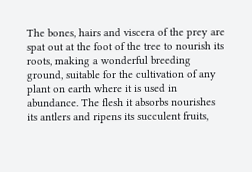The bones, hairs and viscera of the prey are spat out at the foot of the tree to nourish its roots, making a wonderful breeding ground, suitable for the cultivation of any plant on earth where it is used in abundance. The flesh it absorbs nourishes its antlers and ripens its succulent fruits,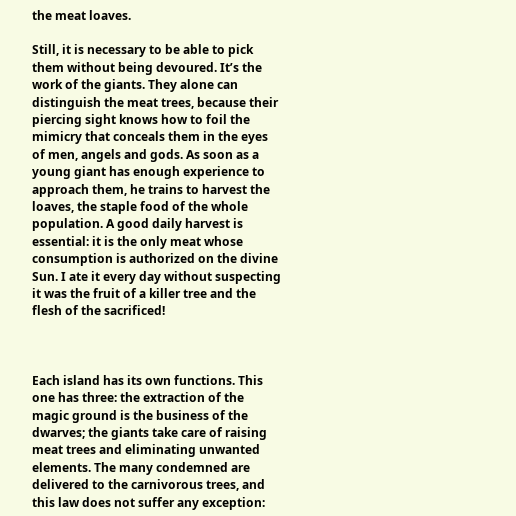the meat loaves.

Still, it is necessary to be able to pick them without being devoured. It’s the work of the giants. They alone can distinguish the meat trees, because their piercing sight knows how to foil the mimicry that conceals them in the eyes of men, angels and gods. As soon as a young giant has enough experience to approach them, he trains to harvest the loaves, the staple food of the whole population. A good daily harvest is essential: it is the only meat whose consumption is authorized on the divine Sun. I ate it every day without suspecting it was the fruit of a killer tree and the flesh of the sacrificed!



Each island has its own functions. This one has three: the extraction of the magic ground is the business of the dwarves; the giants take care of raising meat trees and eliminating unwanted elements. The many condemned are delivered to the carnivorous trees, and this law does not suffer any exception: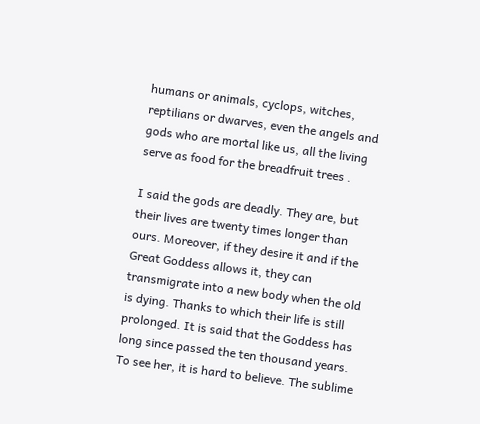humans or animals, cyclops, witches, reptilians or dwarves, even the angels and gods who are mortal like us, all the living serve as food for the breadfruit trees .

I said the gods are deadly. They are, but their lives are twenty times longer than ours. Moreover, if they desire it and if the Great Goddess allows it, they can transmigrate into a new body when the old is dying. Thanks to which their life is still prolonged. It is said that the Goddess has long since passed the ten thousand years. To see her, it is hard to believe. The sublime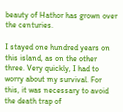beauty of Hathor has grown over the centuries.

I stayed one hundred years on this island, as on the other three. Very quickly, I had to worry about my survival. For this, it was necessary to avoid the death trap of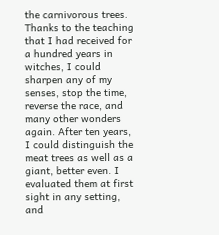the carnivorous trees. Thanks to the teaching that I had received for a hundred years in witches, I could sharpen any of my senses, stop the time, reverse the race, and many other wonders again. After ten years, I could distinguish the meat trees as well as a giant, better even. I evaluated them at first sight in any setting, and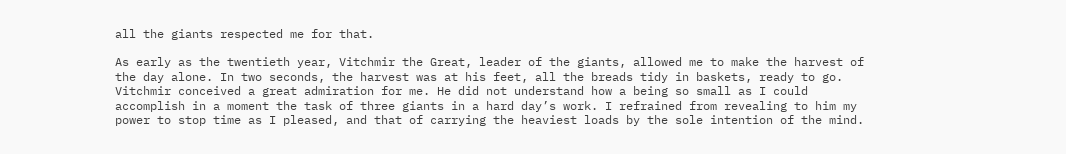all the giants respected me for that.

As early as the twentieth year, Vitchmir the Great, leader of the giants, allowed me to make the harvest of the day alone. In two seconds, the harvest was at his feet, all the breads tidy in baskets, ready to go. Vitchmir conceived a great admiration for me. He did not understand how a being so small as I could accomplish in a moment the task of three giants in a hard day’s work. I refrained from revealing to him my power to stop time as I pleased, and that of carrying the heaviest loads by the sole intention of the mind.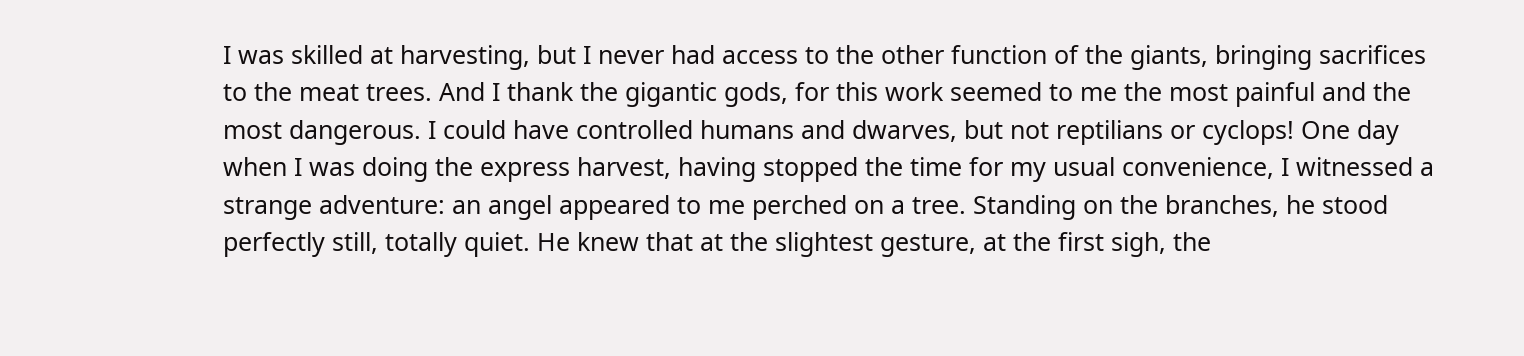I was skilled at harvesting, but I never had access to the other function of the giants, bringing sacrifices to the meat trees. And I thank the gigantic gods, for this work seemed to me the most painful and the most dangerous. I could have controlled humans and dwarves, but not reptilians or cyclops! One day when I was doing the express harvest, having stopped the time for my usual convenience, I witnessed a strange adventure: an angel appeared to me perched on a tree. Standing on the branches, he stood perfectly still, totally quiet. He knew that at the slightest gesture, at the first sigh, the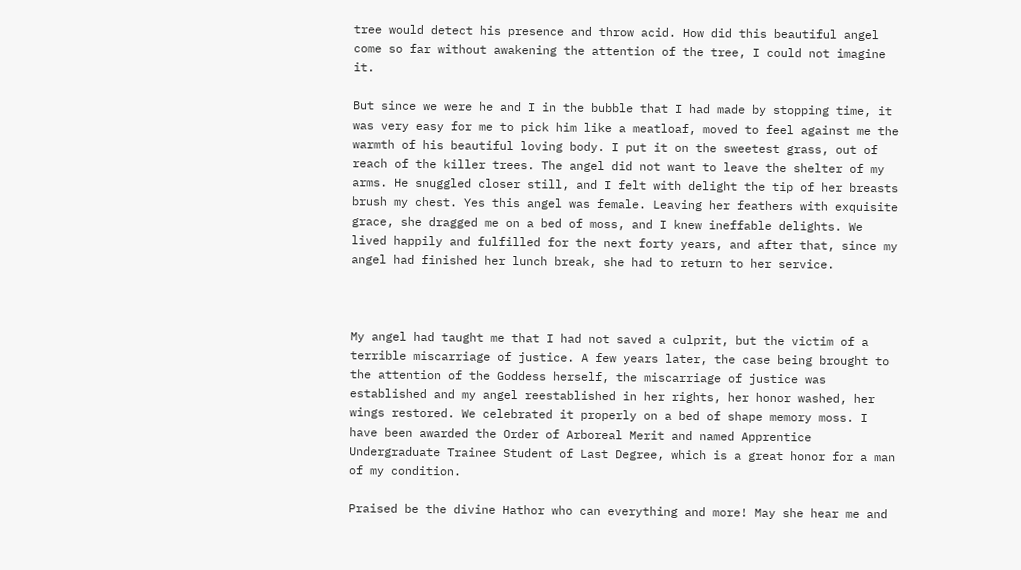tree would detect his presence and throw acid. How did this beautiful angel come so far without awakening the attention of the tree, I could not imagine it.

But since we were he and I in the bubble that I had made by stopping time, it was very easy for me to pick him like a meatloaf, moved to feel against me the warmth of his beautiful loving body. I put it on the sweetest grass, out of reach of the killer trees. The angel did not want to leave the shelter of my arms. He snuggled closer still, and I felt with delight the tip of her breasts brush my chest. Yes this angel was female. Leaving her feathers with exquisite grace, she dragged me on a bed of moss, and I knew ineffable delights. We lived happily and fulfilled for the next forty years, and after that, since my angel had finished her lunch break, she had to return to her service.



My angel had taught me that I had not saved a culprit, but the victim of a terrible miscarriage of justice. A few years later, the case being brought to the attention of the Goddess herself, the miscarriage of justice was established and my angel reestablished in her rights, her honor washed, her wings restored. We celebrated it properly on a bed of shape memory moss. I have been awarded the Order of Arboreal Merit and named Apprentice Undergraduate Trainee Student of Last Degree, which is a great honor for a man of my condition.

Praised be the divine Hathor who can everything and more! May she hear me and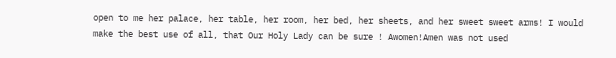open to me her palace, her table, her room, her bed, her sheets, and her sweet sweet arms! I would make the best use of all, that Our Holy Lady can be sure ! Awomen!Amen was not used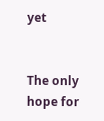yet


The only hope for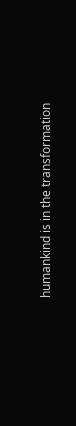humankind is in the transformation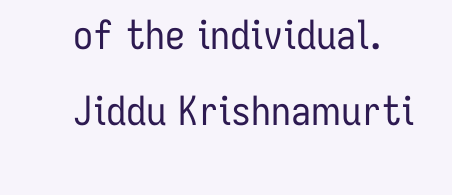of the individual.
Jiddu Krishnamurti